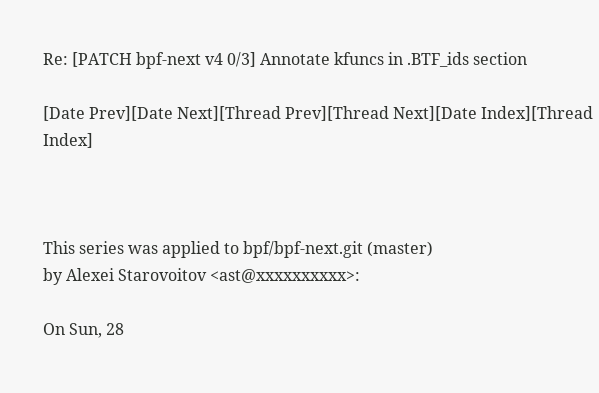Re: [PATCH bpf-next v4 0/3] Annotate kfuncs in .BTF_ids section

[Date Prev][Date Next][Thread Prev][Thread Next][Date Index][Thread Index]



This series was applied to bpf/bpf-next.git (master)
by Alexei Starovoitov <ast@xxxxxxxxxx>:

On Sun, 28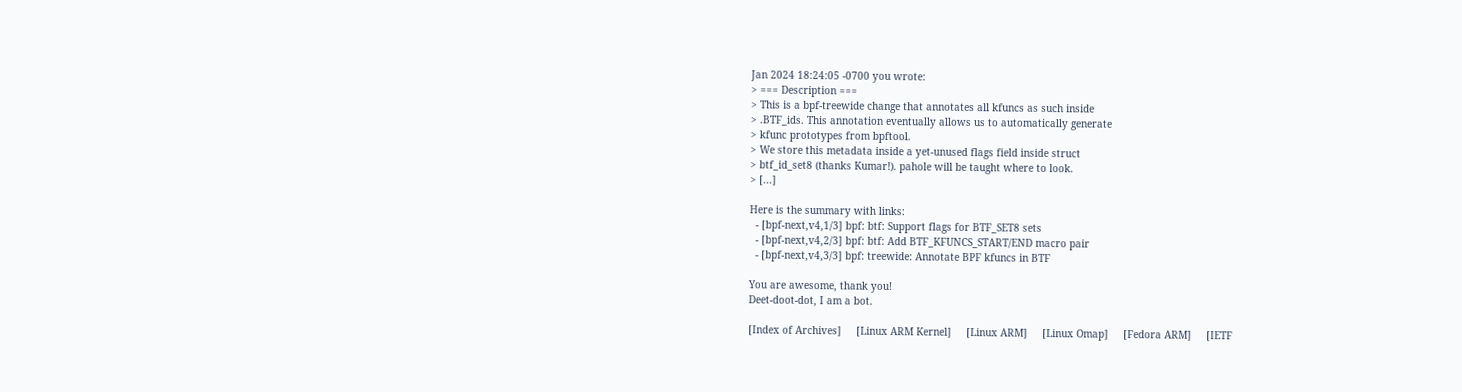Jan 2024 18:24:05 -0700 you wrote:
> === Description ===
> This is a bpf-treewide change that annotates all kfuncs as such inside
> .BTF_ids. This annotation eventually allows us to automatically generate
> kfunc prototypes from bpftool.
> We store this metadata inside a yet-unused flags field inside struct
> btf_id_set8 (thanks Kumar!). pahole will be taught where to look.
> [...]

Here is the summary with links:
  - [bpf-next,v4,1/3] bpf: btf: Support flags for BTF_SET8 sets
  - [bpf-next,v4,2/3] bpf: btf: Add BTF_KFUNCS_START/END macro pair
  - [bpf-next,v4,3/3] bpf: treewide: Annotate BPF kfuncs in BTF

You are awesome, thank you!
Deet-doot-dot, I am a bot.

[Index of Archives]     [Linux ARM Kernel]     [Linux ARM]     [Linux Omap]     [Fedora ARM]     [IETF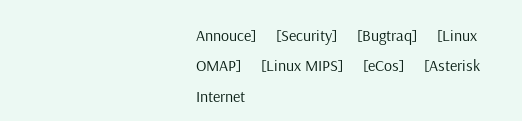Annouce]     [Security]     [Bugtraq]     [Linux OMAP]     [Linux MIPS]     [eCos]     [Asterisk Internet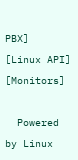PBX]     [Linux API]     [Monitors]

  Powered by Linux